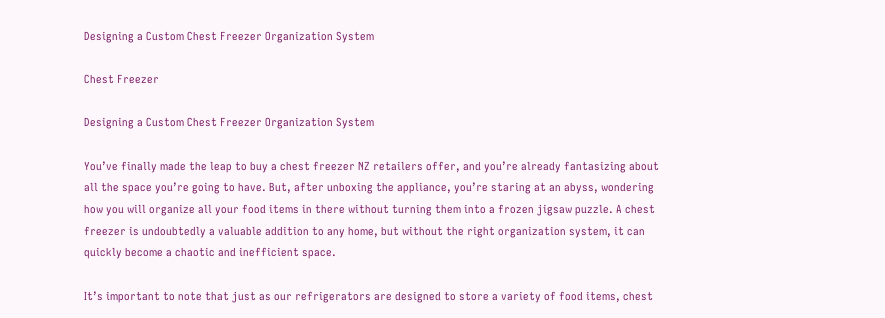Designing a Custom Chest Freezer Organization System

Chest Freezer

Designing a Custom Chest Freezer Organization System

You’ve finally made the leap to buy a chest freezer NZ retailers offer, and you’re already fantasizing about all the space you’re going to have. But, after unboxing the appliance, you’re staring at an abyss, wondering how you will organize all your food items in there without turning them into a frozen jigsaw puzzle. A chest freezer is undoubtedly a valuable addition to any home, but without the right organization system, it can quickly become a chaotic and inefficient space.

It’s important to note that just as our refrigerators are designed to store a variety of food items, chest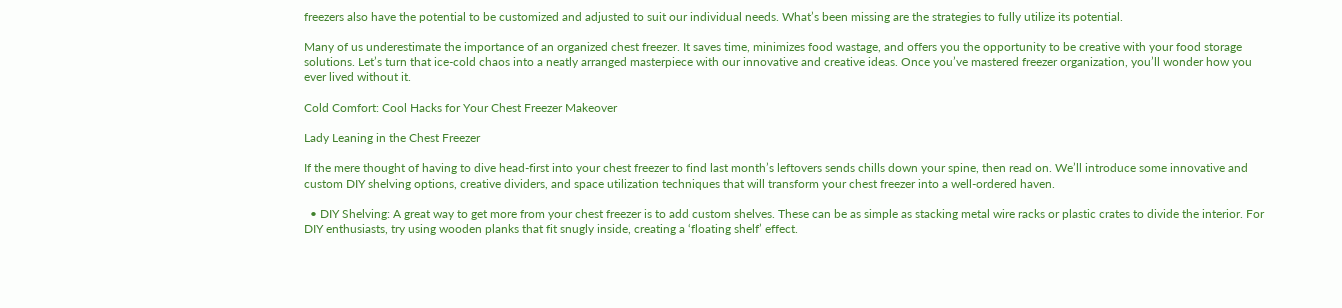freezers also have the potential to be customized and adjusted to suit our individual needs. What’s been missing are the strategies to fully utilize its potential.

Many of us underestimate the importance of an organized chest freezer. It saves time, minimizes food wastage, and offers you the opportunity to be creative with your food storage solutions. Let’s turn that ice-cold chaos into a neatly arranged masterpiece with our innovative and creative ideas. Once you’ve mastered freezer organization, you’ll wonder how you ever lived without it.

Cold Comfort: Cool Hacks for Your Chest Freezer Makeover

Lady Leaning in the Chest Freezer

If the mere thought of having to dive head-first into your chest freezer to find last month’s leftovers sends chills down your spine, then read on. We’ll introduce some innovative and custom DIY shelving options, creative dividers, and space utilization techniques that will transform your chest freezer into a well-ordered haven.

  • DIY Shelving: A great way to get more from your chest freezer is to add custom shelves. These can be as simple as stacking metal wire racks or plastic crates to divide the interior. For DIY enthusiasts, try using wooden planks that fit snugly inside, creating a ‘floating shelf’ effect.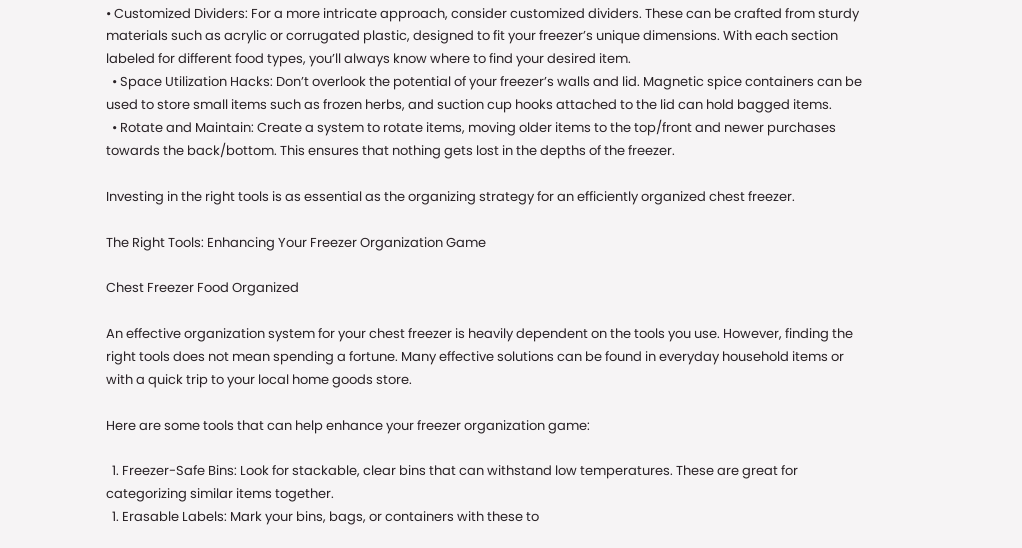• Customized Dividers: For a more intricate approach, consider customized dividers. These can be crafted from sturdy materials such as acrylic or corrugated plastic, designed to fit your freezer’s unique dimensions. With each section labeled for different food types, you’ll always know where to find your desired item.
  • Space Utilization Hacks: Don’t overlook the potential of your freezer’s walls and lid. Magnetic spice containers can be used to store small items such as frozen herbs, and suction cup hooks attached to the lid can hold bagged items.
  • Rotate and Maintain: Create a system to rotate items, moving older items to the top/front and newer purchases towards the back/bottom. This ensures that nothing gets lost in the depths of the freezer.

Investing in the right tools is as essential as the organizing strategy for an efficiently organized chest freezer.

The Right Tools: Enhancing Your Freezer Organization Game

Chest Freezer Food Organized

An effective organization system for your chest freezer is heavily dependent on the tools you use. However, finding the right tools does not mean spending a fortune. Many effective solutions can be found in everyday household items or with a quick trip to your local home goods store.

Here are some tools that can help enhance your freezer organization game:

  1. Freezer-Safe Bins: Look for stackable, clear bins that can withstand low temperatures. These are great for categorizing similar items together.
  1. Erasable Labels: Mark your bins, bags, or containers with these to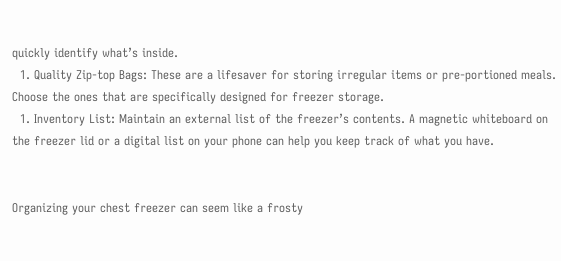quickly identify what’s inside.
  1. Quality Zip-top Bags: These are a lifesaver for storing irregular items or pre-portioned meals. Choose the ones that are specifically designed for freezer storage.
  1. Inventory List: Maintain an external list of the freezer’s contents. A magnetic whiteboard on the freezer lid or a digital list on your phone can help you keep track of what you have.


Organizing your chest freezer can seem like a frosty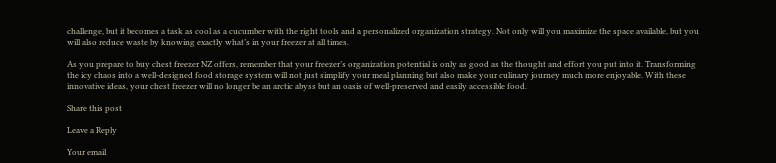challenge, but it becomes a task as cool as a cucumber with the right tools and a personalized organization strategy. Not only will you maximize the space available, but you will also reduce waste by knowing exactly what’s in your freezer at all times.

As you prepare to buy chest freezer NZ offers, remember that your freezer’s organization potential is only as good as the thought and effort you put into it. Transforming the icy chaos into a well-designed food storage system will not just simplify your meal planning but also make your culinary journey much more enjoyable. With these innovative ideas, your chest freezer will no longer be an arctic abyss but an oasis of well-preserved and easily accessible food.

Share this post

Leave a Reply

Your email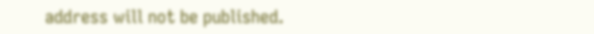address will not be published.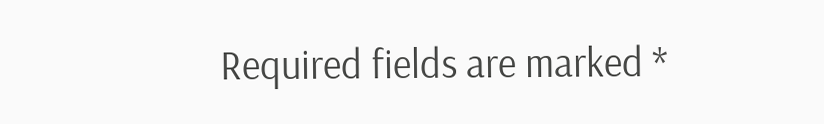Required fields are marked *